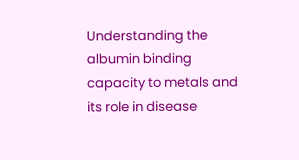Understanding the albumin binding capacity to metals and its role in disease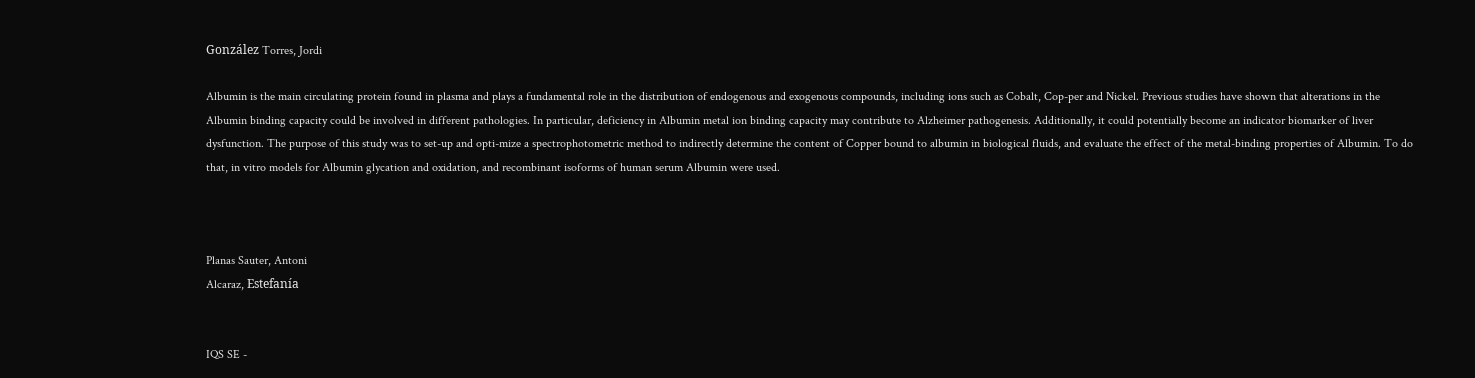González Torres, Jordi

Albumin is the main circulating protein found in plasma and plays a fundamental role in the distribution of endogenous and exogenous compounds, including ions such as Cobalt, Cop-per and Nickel. Previous studies have shown that alterations in the Albumin binding capacity could be involved in different pathologies. In particular, deficiency in Albumin metal ion binding capacity may contribute to Alzheimer pathogenesis. Additionally, it could potentially become an indicator biomarker of liver dysfunction. The purpose of this study was to set-up and opti-mize a spectrophotometric method to indirectly determine the content of Copper bound to albumin in biological fluids, and evaluate the effect of the metal-binding properties of Albumin. To do that, in vitro models for Albumin glycation and oxidation, and recombinant isoforms of human serum Albumin were used.



Planas Sauter, Antoni
Alcaraz, Estefanía


IQS SE -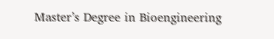Master’s Degree in Bioengineering